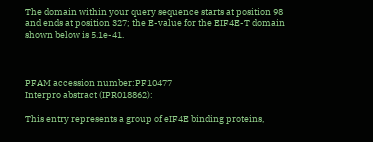The domain within your query sequence starts at position 98 and ends at position 327; the E-value for the EIF4E-T domain shown below is 5.1e-41.



PFAM accession number:PF10477
Interpro abstract (IPR018862):

This entry represents a group of eIF4E binding proteins,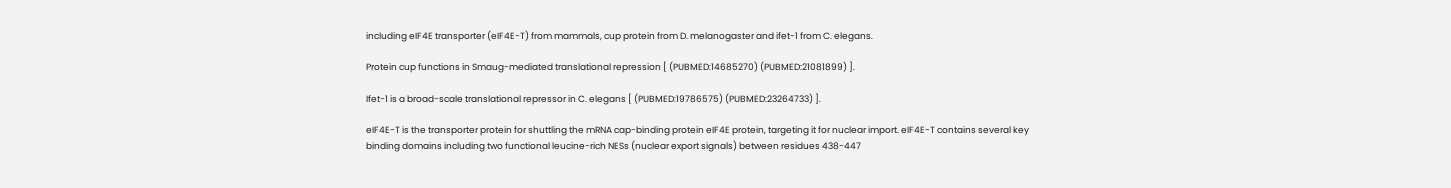including eIF4E transporter (eIF4E-T) from mammals, cup protein from D. melanogaster and ifet-1 from C. elegans.

Protein cup functions in Smaug-mediated translational repression [ (PUBMED:14685270) (PUBMED:21081899) ].

Ifet-1 is a broad-scale translational repressor in C. elegans [ (PUBMED:19786575) (PUBMED:23264733) ].

eIF4E-T is the transporter protein for shuttling the mRNA cap-binding protein eIF4E protein, targeting it for nuclear import. eIF4E-T contains several key binding domains including two functional leucine-rich NESs (nuclear export signals) between residues 438-447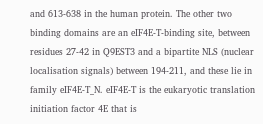and 613-638 in the human protein. The other two binding domains are an eIF4E-T-binding site, between residues 27-42 in Q9EST3 and a bipartite NLS (nuclear localisation signals) between 194-211, and these lie in family eIF4E-T_N. eIF4E-T is the eukaryotic translation initiation factor 4E that is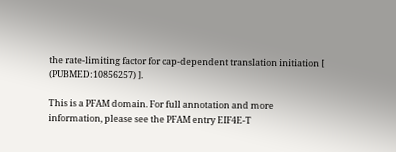the rate-limiting factor for cap-dependent translation initiation [ (PUBMED:10856257) ].

This is a PFAM domain. For full annotation and more information, please see the PFAM entry EIF4E-T